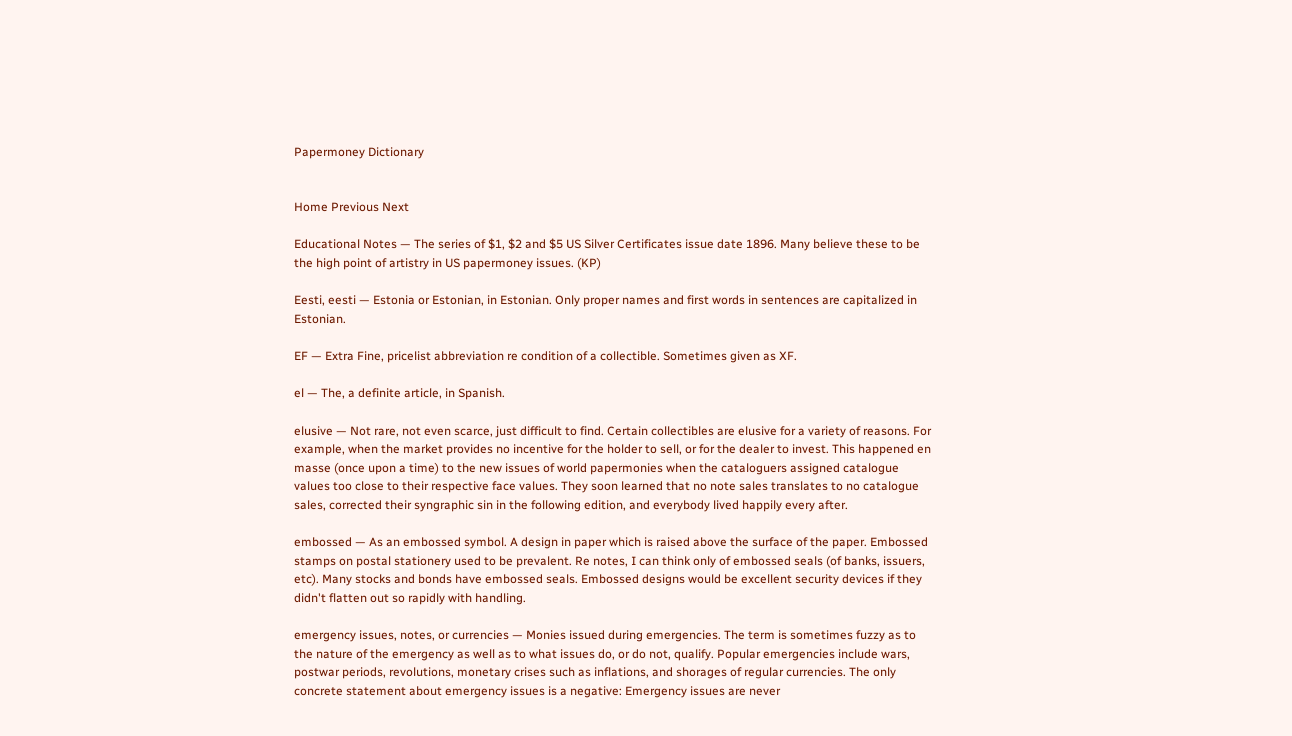Papermoney Dictionary


Home Previous Next

Educational Notes — The series of $1, $2 and $5 US Silver Certificates issue date 1896. Many believe these to be the high point of artistry in US papermoney issues. (KP)

Eesti, eesti — Estonia or Estonian, in Estonian. Only proper names and first words in sentences are capitalized in Estonian.

EF — Extra Fine, pricelist abbreviation re condition of a collectible. Sometimes given as XF.

el — The, a definite article, in Spanish.

elusive — Not rare, not even scarce, just difficult to find. Certain collectibles are elusive for a variety of reasons. For example, when the market provides no incentive for the holder to sell, or for the dealer to invest. This happened en masse (once upon a time) to the new issues of world papermonies when the cataloguers assigned catalogue values too close to their respective face values. They soon learned that no note sales translates to no catalogue sales, corrected their syngraphic sin in the following edition, and everybody lived happily every after.

embossed — As an embossed symbol. A design in paper which is raised above the surface of the paper. Embossed stamps on postal stationery used to be prevalent. Re notes, I can think only of embossed seals (of banks, issuers, etc). Many stocks and bonds have embossed seals. Embossed designs would be excellent security devices if they didn't flatten out so rapidly with handling.

emergency issues, notes, or currencies — Monies issued during emergencies. The term is sometimes fuzzy as to the nature of the emergency as well as to what issues do, or do not, qualify. Popular emergencies include wars, postwar periods, revolutions, monetary crises such as inflations, and shorages of regular currencies. The only concrete statement about emergency issues is a negative: Emergency issues are never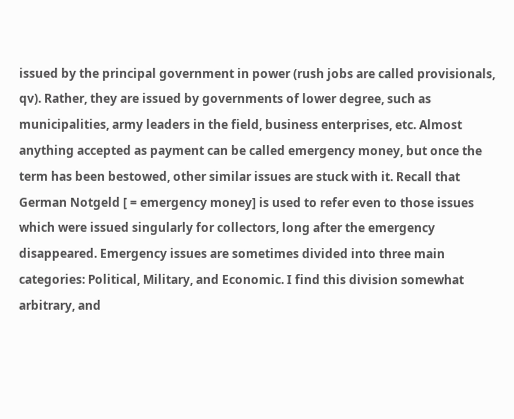issued by the principal government in power (rush jobs are called provisionals, qv). Rather, they are issued by governments of lower degree, such as municipalities, army leaders in the field, business enterprises, etc. Almost anything accepted as payment can be called emergency money, but once the term has been bestowed, other similar issues are stuck with it. Recall that German Notgeld [ = emergency money] is used to refer even to those issues which were issued singularly for collectors, long after the emergency disappeared. Emergency issues are sometimes divided into three main categories: Political, Military, and Economic. I find this division somewhat arbitrary, and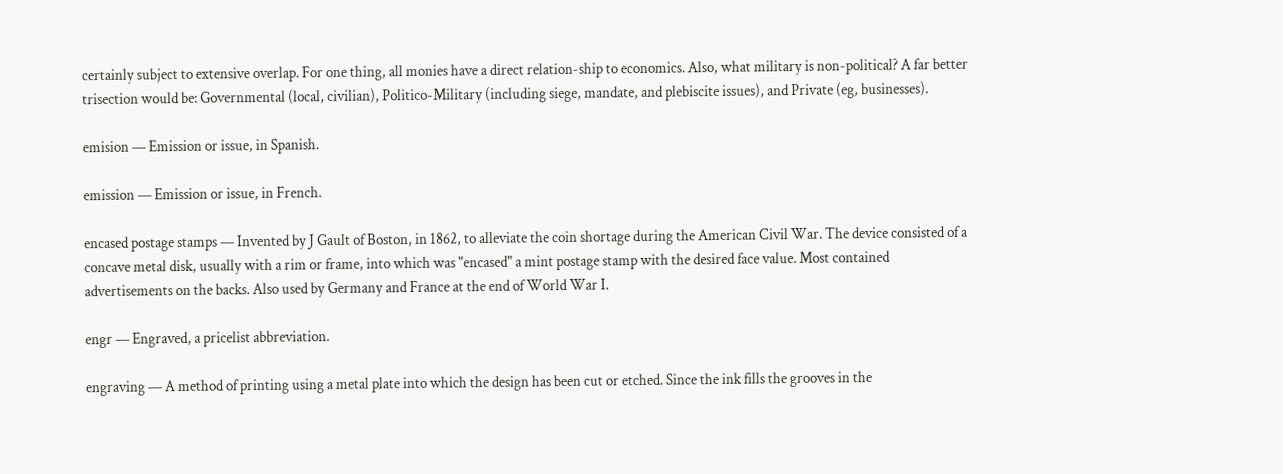certainly subject to extensive overlap. For one thing, all monies have a direct relation-ship to economics. Also, what military is non-political? A far better trisection would be: Governmental (local, civilian), Politico-Military (including siege, mandate, and plebiscite issues), and Private (eg, businesses).

emision — Emission or issue, in Spanish.

emission — Emission or issue, in French.

encased postage stamps — Invented by J Gault of Boston, in 1862, to alleviate the coin shortage during the American Civil War. The device consisted of a concave metal disk, usually with a rim or frame, into which was "encased" a mint postage stamp with the desired face value. Most contained advertisements on the backs. Also used by Germany and France at the end of World War I.

engr — Engraved, a pricelist abbreviation.

engraving — A method of printing using a metal plate into which the design has been cut or etched. Since the ink fills the grooves in the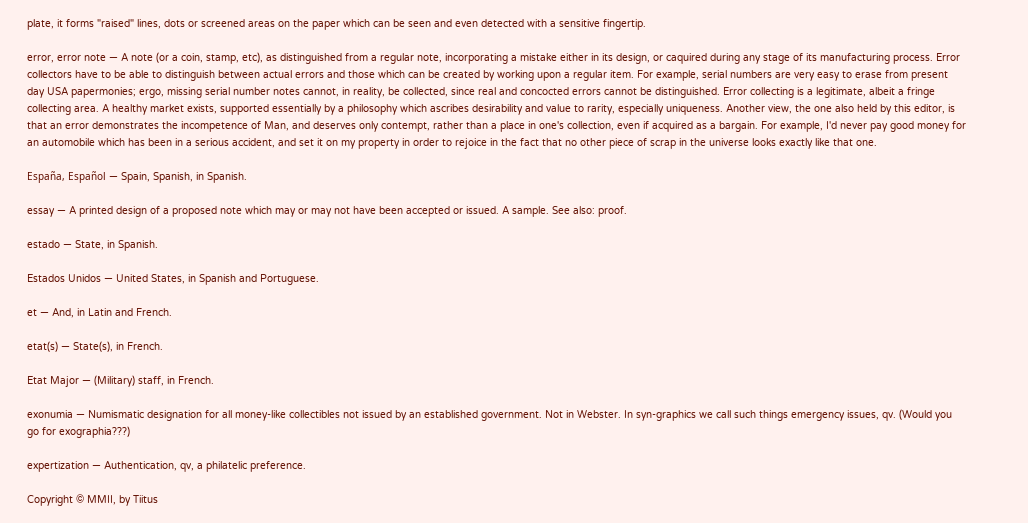plate, it forms "raised" lines, dots or screened areas on the paper which can be seen and even detected with a sensitive fingertip.

error, error note — A note (or a coin, stamp, etc), as distinguished from a regular note, incorporating a mistake either in its design, or caquired during any stage of its manufacturing process. Error collectors have to be able to distinguish between actual errors and those which can be created by working upon a regular item. For example, serial numbers are very easy to erase from present day USA papermonies; ergo, missing serial number notes cannot, in reality, be collected, since real and concocted errors cannot be distinguished. Error collecting is a legitimate, albeit a fringe collecting area. A healthy market exists, supported essentially by a philosophy which ascribes desirability and value to rarity, especially uniqueness. Another view, the one also held by this editor, is that an error demonstrates the incompetence of Man, and deserves only contempt, rather than a place in one's collection, even if acquired as a bargain. For example, I'd never pay good money for an automobile which has been in a serious accident, and set it on my property in order to rejoice in the fact that no other piece of scrap in the universe looks exactly like that one.

España, Español — Spain, Spanish, in Spanish.

essay — A printed design of a proposed note which may or may not have been accepted or issued. A sample. See also: proof.

estado — State, in Spanish.

Estados Unidos — United States, in Spanish and Portuguese.

et — And, in Latin and French.

etat(s) — State(s), in French.

Etat Major — (Military) staff, in French.

exonumia — Numismatic designation for all money-like collectibles not issued by an established government. Not in Webster. In syn-graphics we call such things emergency issues, qv. (Would you go for exographia???)

expertization — Authentication, qv, a philatelic preference.

Copyright © MMII, by Tiitus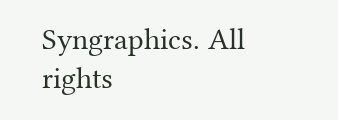Syngraphics. All rights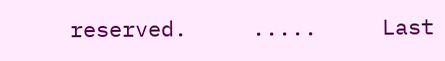reserved.     .....     Last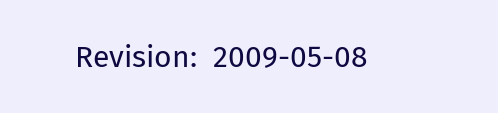Revision:  2009-05-08